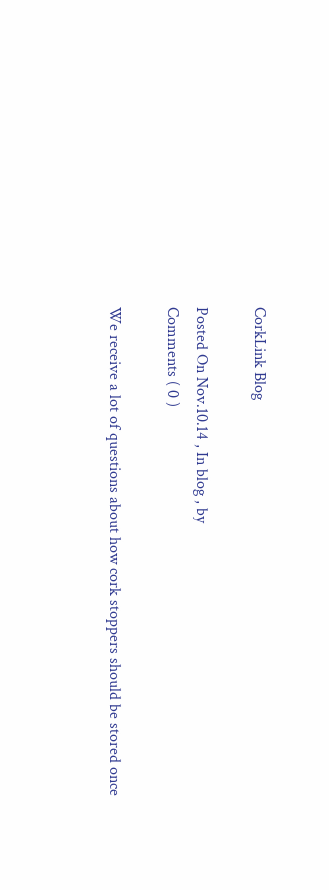CorkLink Blog

Posted On Nov.10.14 , In blog , by
Comments ( 0 )

We receive a lot of questions about how cork stoppers should be stored once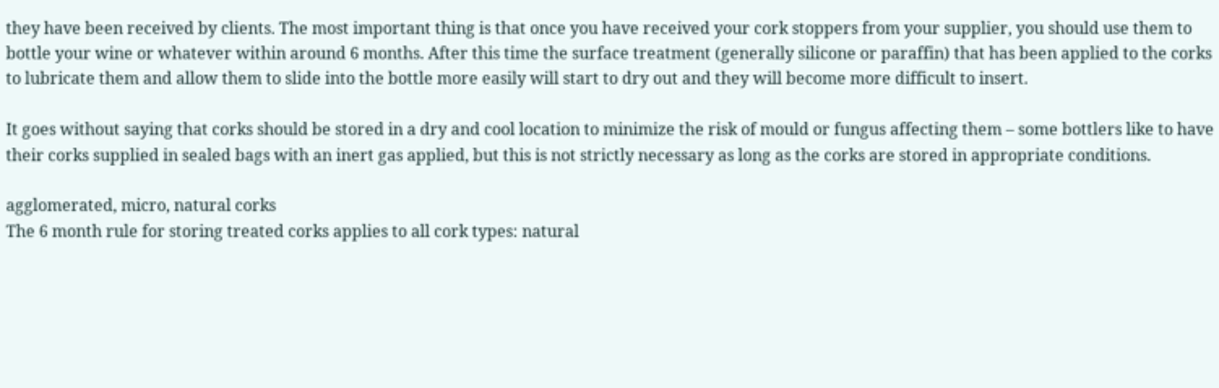they have been received by clients. The most important thing is that once you have received your cork stoppers from your supplier, you should use them to bottle your wine or whatever within around 6 months. After this time the surface treatment (generally silicone or paraffin) that has been applied to the corks to lubricate them and allow them to slide into the bottle more easily will start to dry out and they will become more difficult to insert.

It goes without saying that corks should be stored in a dry and cool location to minimize the risk of mould or fungus affecting them – some bottlers like to have their corks supplied in sealed bags with an inert gas applied, but this is not strictly necessary as long as the corks are stored in appropriate conditions.

agglomerated, micro, natural corks
The 6 month rule for storing treated corks applies to all cork types: natural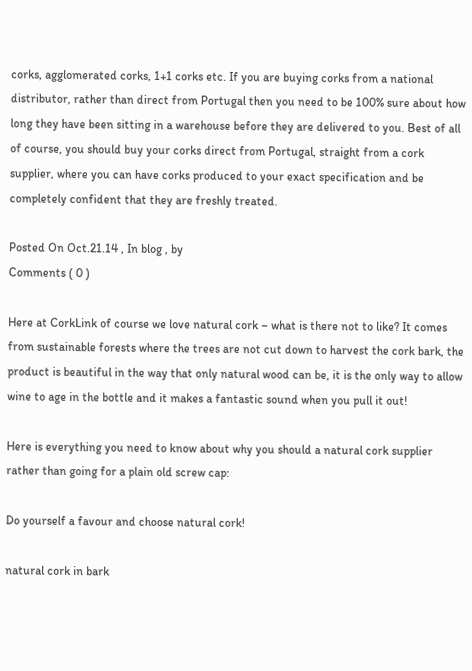corks, agglomerated corks, 1+1 corks etc. If you are buying corks from a national distributor, rather than direct from Portugal then you need to be 100% sure about how long they have been sitting in a warehouse before they are delivered to you. Best of all of course, you should buy your corks direct from Portugal, straight from a cork supplier, where you can have corks produced to your exact specification and be completely confident that they are freshly treated.

Posted On Oct.21.14 , In blog , by
Comments ( 0 )

Here at CorkLink of course we love natural cork – what is there not to like? It comes from sustainable forests where the trees are not cut down to harvest the cork bark, the product is beautiful in the way that only natural wood can be, it is the only way to allow wine to age in the bottle and it makes a fantastic sound when you pull it out!

Here is everything you need to know about why you should a natural cork supplier rather than going for a plain old screw cap:

Do yourself a favour and choose natural cork!

natural cork in bark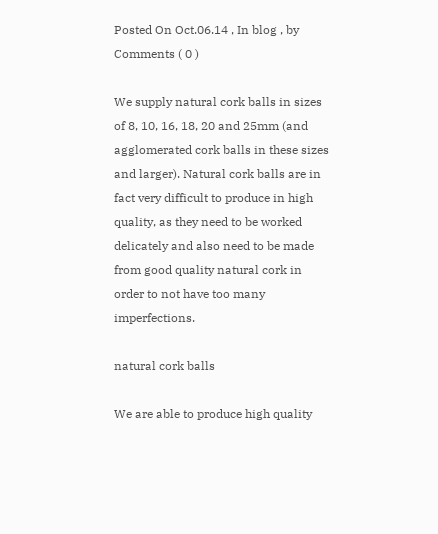Posted On Oct.06.14 , In blog , by
Comments ( 0 )

We supply natural cork balls in sizes of 8, 10, 16, 18, 20 and 25mm (and agglomerated cork balls in these sizes and larger). Natural cork balls are in fact very difficult to produce in high quality, as they need to be worked delicately and also need to be made from good quality natural cork in order to not have too many imperfections.

natural cork balls

We are able to produce high quality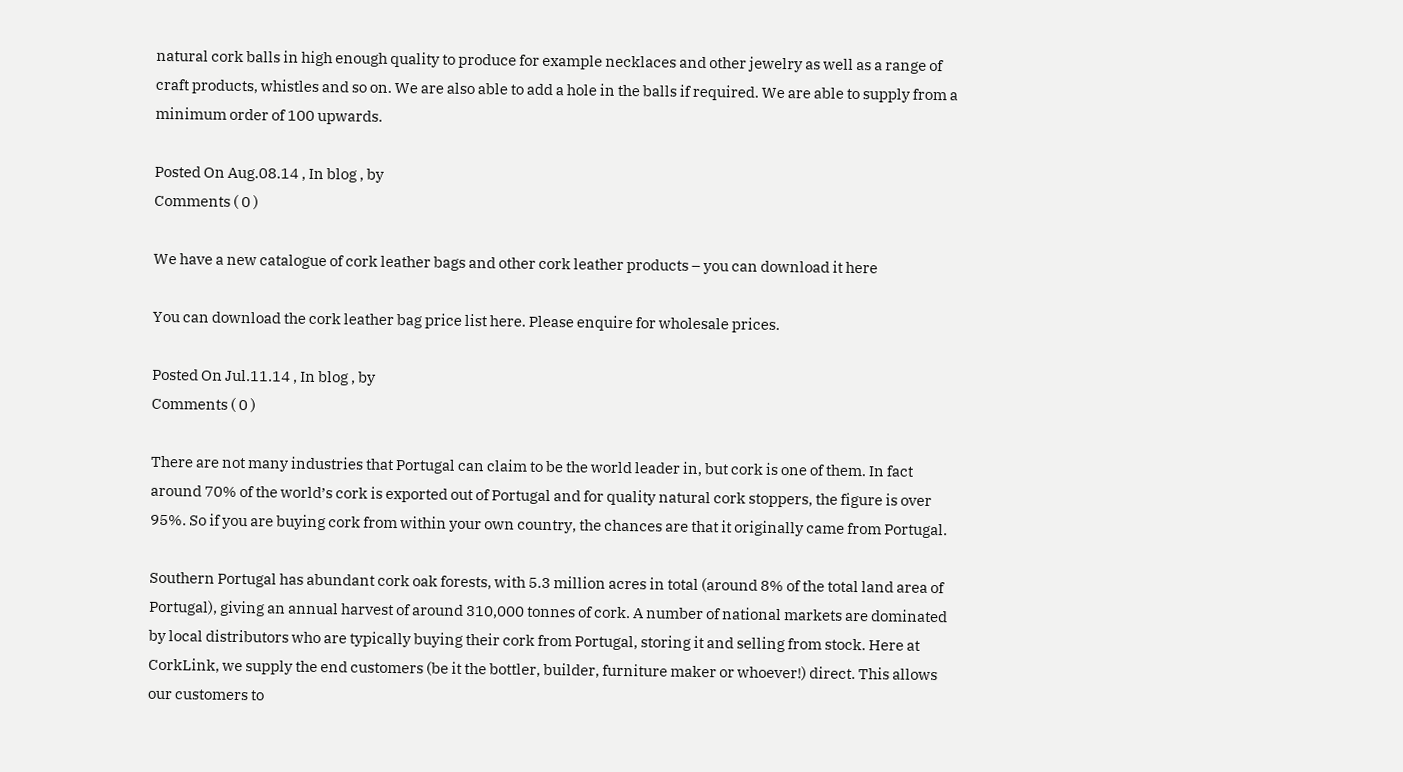natural cork balls in high enough quality to produce for example necklaces and other jewelry as well as a range of craft products, whistles and so on. We are also able to add a hole in the balls if required. We are able to supply from a minimum order of 100 upwards.

Posted On Aug.08.14 , In blog , by
Comments ( 0 )

We have a new catalogue of cork leather bags and other cork leather products – you can download it here

You can download the cork leather bag price list here. Please enquire for wholesale prices.

Posted On Jul.11.14 , In blog , by
Comments ( 0 )

There are not many industries that Portugal can claim to be the world leader in, but cork is one of them. In fact around 70% of the world’s cork is exported out of Portugal and for quality natural cork stoppers, the figure is over 95%. So if you are buying cork from within your own country, the chances are that it originally came from Portugal.

Southern Portugal has abundant cork oak forests, with 5.3 million acres in total (around 8% of the total land area of Portugal), giving an annual harvest of around 310,000 tonnes of cork. A number of national markets are dominated by local distributors who are typically buying their cork from Portugal, storing it and selling from stock. Here at CorkLink, we supply the end customers (be it the bottler, builder, furniture maker or whoever!) direct. This allows our customers to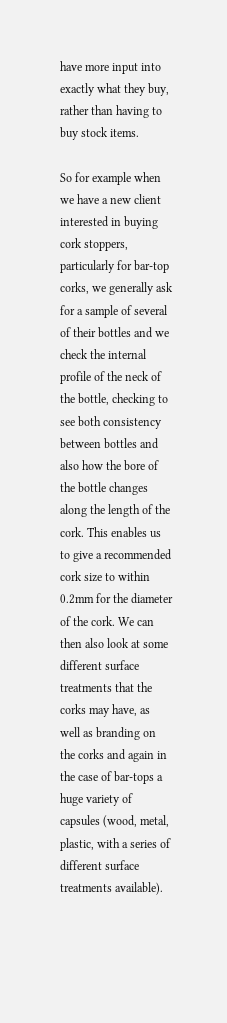have more input into exactly what they buy, rather than having to buy stock items.

So for example when we have a new client interested in buying cork stoppers, particularly for bar-top corks, we generally ask for a sample of several of their bottles and we check the internal profile of the neck of the bottle, checking to see both consistency between bottles and also how the bore of the bottle changes along the length of the cork. This enables us to give a recommended cork size to within 0.2mm for the diameter of the cork. We can then also look at some different surface treatments that the corks may have, as well as branding on the corks and again in the case of bar-tops a huge variety of capsules (wood, metal, plastic, with a series of different surface treatments available).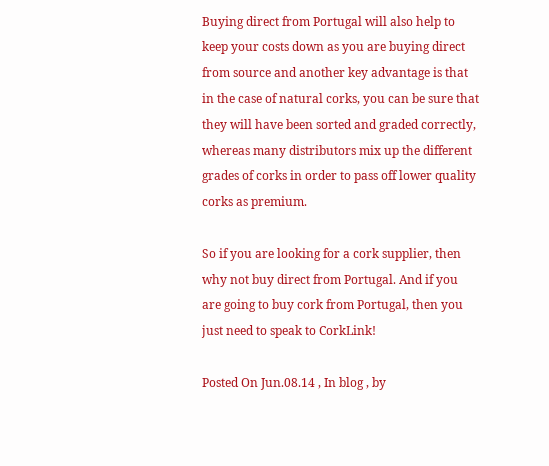Buying direct from Portugal will also help to keep your costs down as you are buying direct from source and another key advantage is that in the case of natural corks, you can be sure that they will have been sorted and graded correctly, whereas many distributors mix up the different grades of corks in order to pass off lower quality corks as premium.

So if you are looking for a cork supplier, then why not buy direct from Portugal. And if you are going to buy cork from Portugal, then you just need to speak to CorkLink!

Posted On Jun.08.14 , In blog , by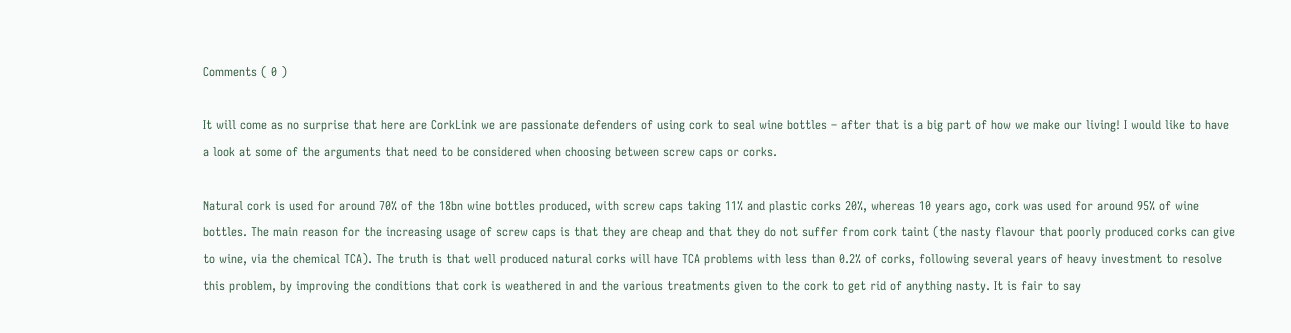Comments ( 0 )

It will come as no surprise that here are CorkLink we are passionate defenders of using cork to seal wine bottles – after that is a big part of how we make our living! I would like to have a look at some of the arguments that need to be considered when choosing between screw caps or corks.

Natural cork is used for around 70% of the 18bn wine bottles produced, with screw caps taking 11% and plastic corks 20%, whereas 10 years ago, cork was used for around 95% of wine bottles. The main reason for the increasing usage of screw caps is that they are cheap and that they do not suffer from cork taint (the nasty flavour that poorly produced corks can give to wine, via the chemical TCA). The truth is that well produced natural corks will have TCA problems with less than 0.2% of corks, following several years of heavy investment to resolve this problem, by improving the conditions that cork is weathered in and the various treatments given to the cork to get rid of anything nasty. It is fair to say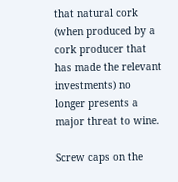that natural cork (when produced by a cork producer that has made the relevant investments) no longer presents a major threat to wine.

Screw caps on the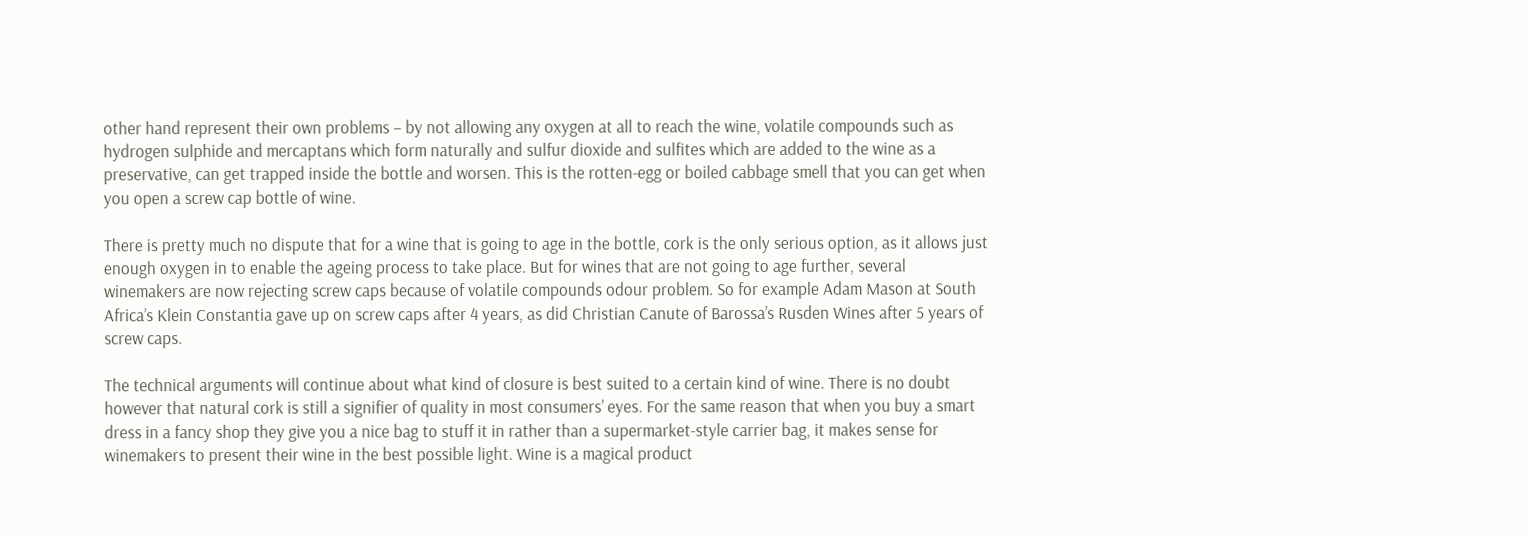other hand represent their own problems – by not allowing any oxygen at all to reach the wine, volatile compounds such as hydrogen sulphide and mercaptans which form naturally and sulfur dioxide and sulfites which are added to the wine as a preservative, can get trapped inside the bottle and worsen. This is the rotten-egg or boiled cabbage smell that you can get when you open a screw cap bottle of wine.

There is pretty much no dispute that for a wine that is going to age in the bottle, cork is the only serious option, as it allows just enough oxygen in to enable the ageing process to take place. But for wines that are not going to age further, several winemakers are now rejecting screw caps because of volatile compounds odour problem. So for example Adam Mason at South Africa’s Klein Constantia gave up on screw caps after 4 years, as did Christian Canute of Barossa’s Rusden Wines after 5 years of screw caps.

The technical arguments will continue about what kind of closure is best suited to a certain kind of wine. There is no doubt however that natural cork is still a signifier of quality in most consumers’ eyes. For the same reason that when you buy a smart dress in a fancy shop they give you a nice bag to stuff it in rather than a supermarket-style carrier bag, it makes sense for winemakers to present their wine in the best possible light. Wine is a magical product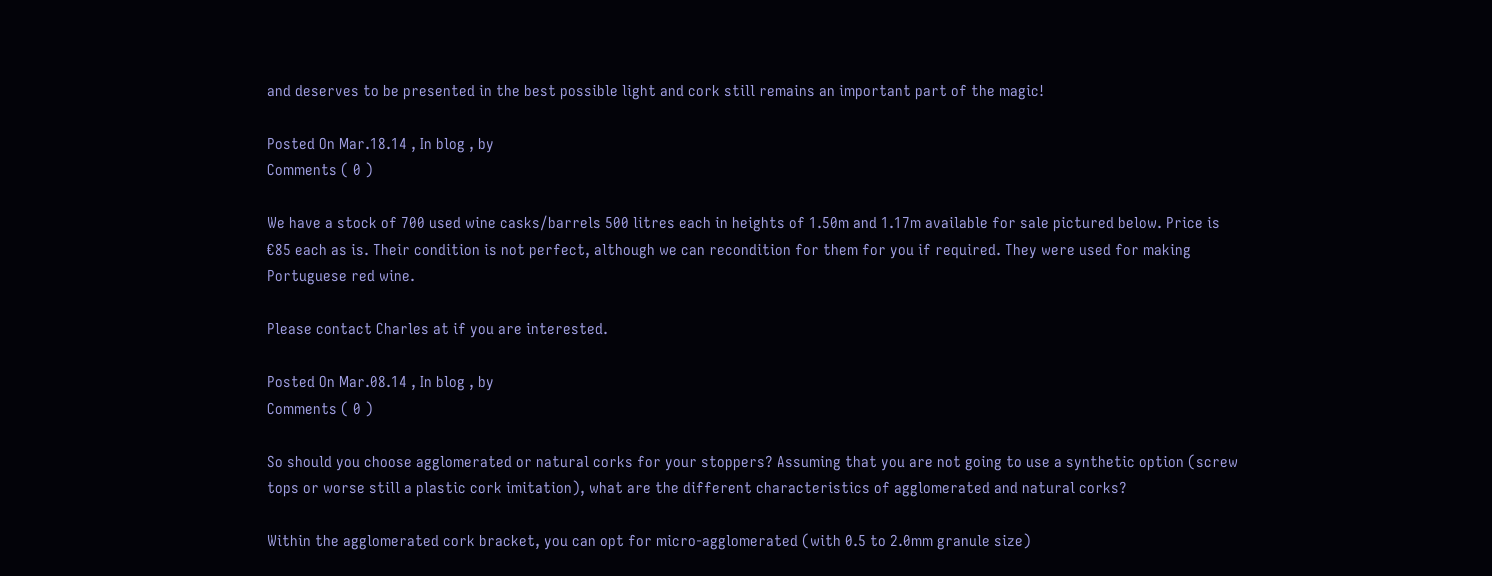and deserves to be presented in the best possible light and cork still remains an important part of the magic!

Posted On Mar.18.14 , In blog , by
Comments ( 0 )

We have a stock of 700 used wine casks/barrels 500 litres each in heights of 1.50m and 1.17m available for sale pictured below. Price is €85 each as is. Their condition is not perfect, although we can recondition for them for you if required. They were used for making Portuguese red wine.

Please contact Charles at if you are interested.

Posted On Mar.08.14 , In blog , by
Comments ( 0 )

So should you choose agglomerated or natural corks for your stoppers? Assuming that you are not going to use a synthetic option (screw tops or worse still a plastic cork imitation), what are the different characteristics of agglomerated and natural corks?

Within the agglomerated cork bracket, you can opt for micro-agglomerated (with 0.5 to 2.0mm granule size)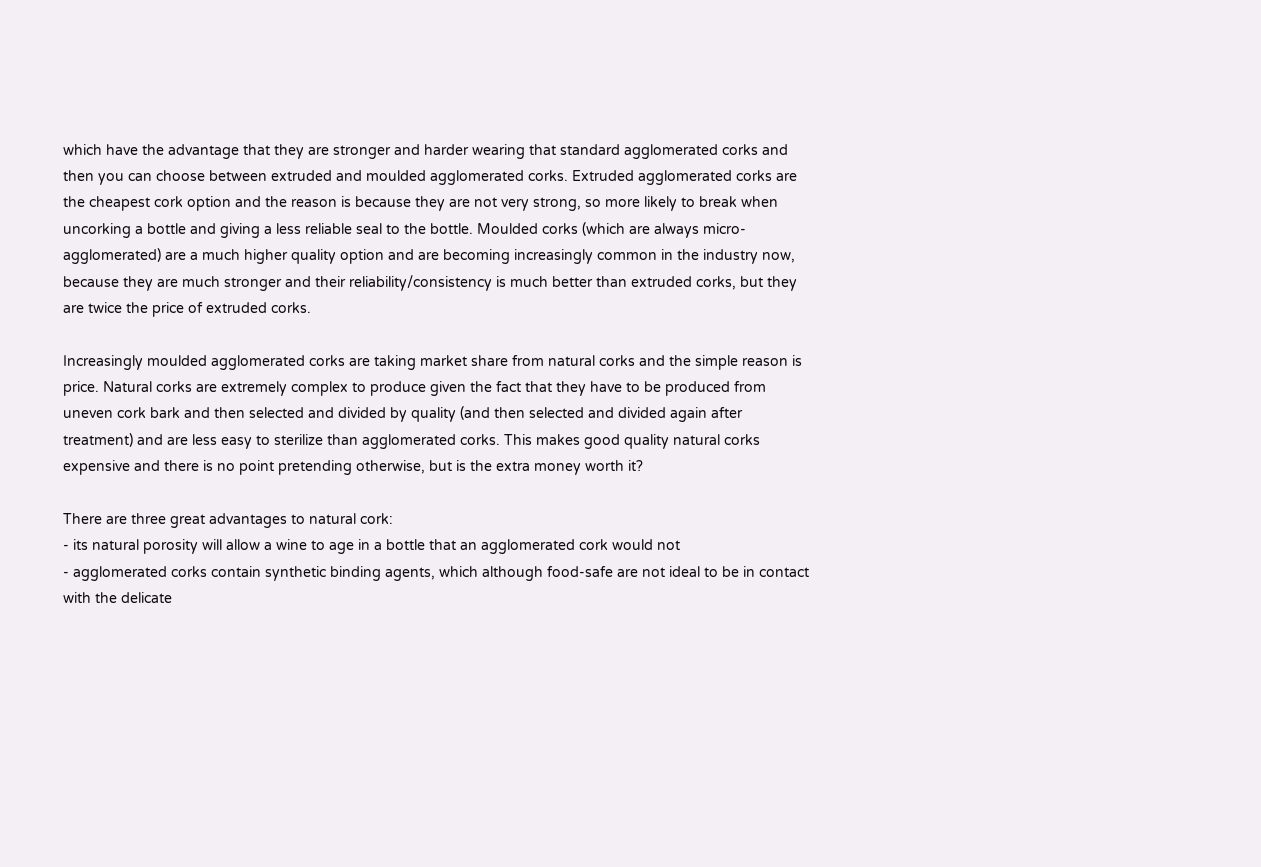which have the advantage that they are stronger and harder wearing that standard agglomerated corks and then you can choose between extruded and moulded agglomerated corks. Extruded agglomerated corks are the cheapest cork option and the reason is because they are not very strong, so more likely to break when uncorking a bottle and giving a less reliable seal to the bottle. Moulded corks (which are always micro-agglomerated) are a much higher quality option and are becoming increasingly common in the industry now, because they are much stronger and their reliability/consistency is much better than extruded corks, but they are twice the price of extruded corks.

Increasingly moulded agglomerated corks are taking market share from natural corks and the simple reason is price. Natural corks are extremely complex to produce given the fact that they have to be produced from uneven cork bark and then selected and divided by quality (and then selected and divided again after treatment) and are less easy to sterilize than agglomerated corks. This makes good quality natural corks expensive and there is no point pretending otherwise, but is the extra money worth it?

There are three great advantages to natural cork:
- its natural porosity will allow a wine to age in a bottle that an agglomerated cork would not
- agglomerated corks contain synthetic binding agents, which although food-safe are not ideal to be in contact with the delicate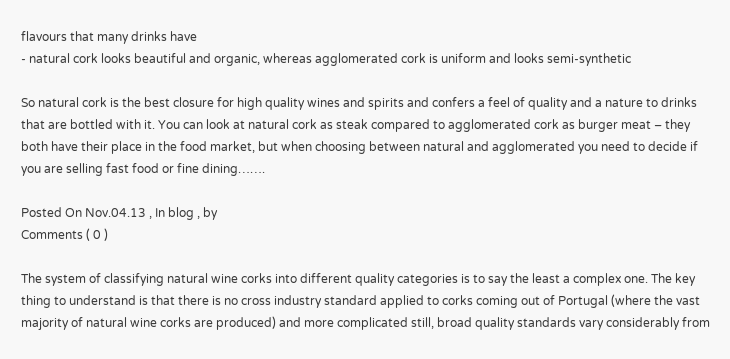flavours that many drinks have
- natural cork looks beautiful and organic, whereas agglomerated cork is uniform and looks semi-synthetic

So natural cork is the best closure for high quality wines and spirits and confers a feel of quality and a nature to drinks that are bottled with it. You can look at natural cork as steak compared to agglomerated cork as burger meat – they both have their place in the food market, but when choosing between natural and agglomerated you need to decide if you are selling fast food or fine dining…….

Posted On Nov.04.13 , In blog , by
Comments ( 0 )

The system of classifying natural wine corks into different quality categories is to say the least a complex one. The key thing to understand is that there is no cross industry standard applied to corks coming out of Portugal (where the vast majority of natural wine corks are produced) and more complicated still, broad quality standards vary considerably from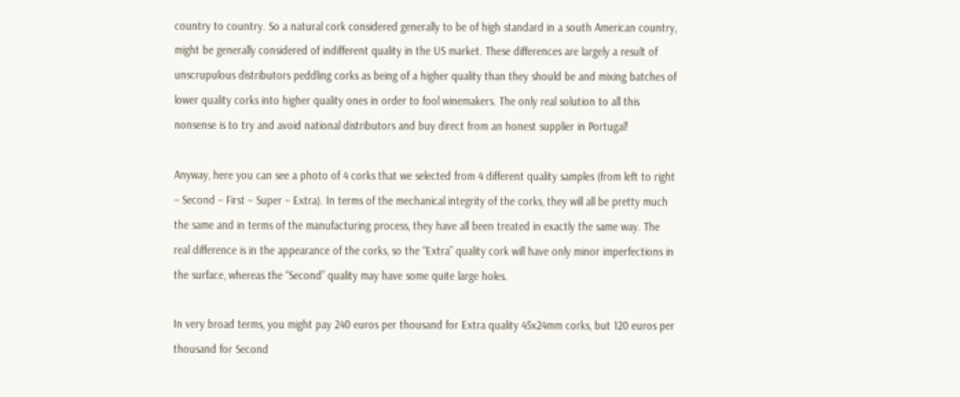country to country. So a natural cork considered generally to be of high standard in a south American country, might be generally considered of indifferent quality in the US market. These differences are largely a result of unscrupulous distributors peddling corks as being of a higher quality than they should be and mixing batches of lower quality corks into higher quality ones in order to fool winemakers. The only real solution to all this nonsense is to try and avoid national distributors and buy direct from an honest supplier in Portugal!

Anyway, here you can see a photo of 4 corks that we selected from 4 different quality samples (from left to right – Second – First – Super – Extra). In terms of the mechanical integrity of the corks, they will all be pretty much the same and in terms of the manufacturing process, they have all been treated in exactly the same way. The real difference is in the appearance of the corks, so the “Extra” quality cork will have only minor imperfections in the surface, whereas the “Second” quality may have some quite large holes.

In very broad terms, you might pay 240 euros per thousand for Extra quality 45x24mm corks, but 120 euros per thousand for Second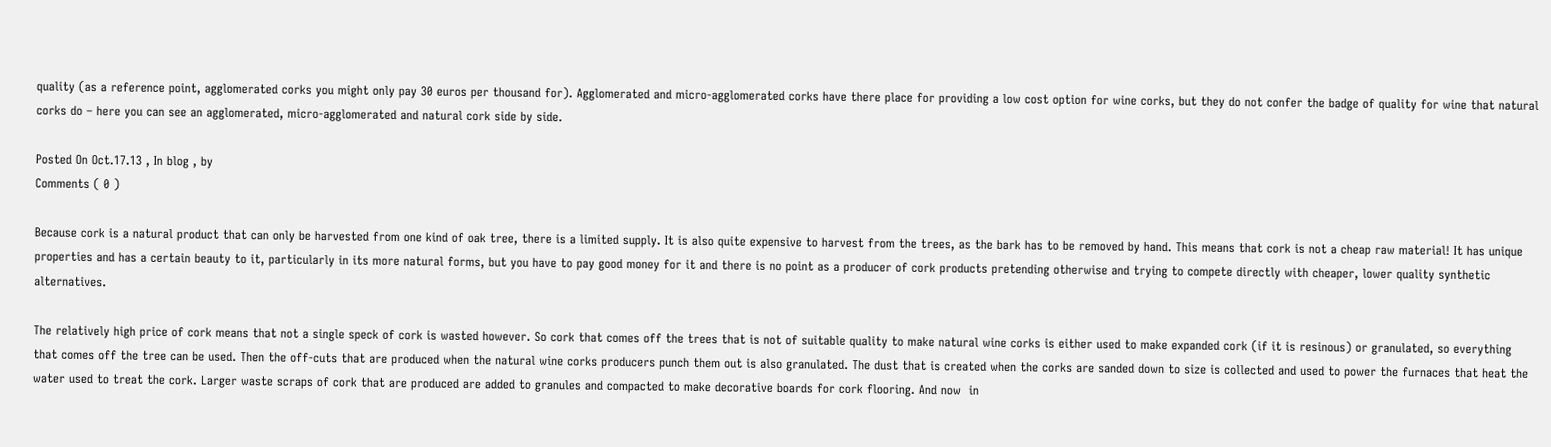quality (as a reference point, agglomerated corks you might only pay 30 euros per thousand for). Agglomerated and micro-agglomerated corks have there place for providing a low cost option for wine corks, but they do not confer the badge of quality for wine that natural corks do – here you can see an agglomerated, micro-agglomerated and natural cork side by side.

Posted On Oct.17.13 , In blog , by
Comments ( 0 )

Because cork is a natural product that can only be harvested from one kind of oak tree, there is a limited supply. It is also quite expensive to harvest from the trees, as the bark has to be removed by hand. This means that cork is not a cheap raw material! It has unique properties and has a certain beauty to it, particularly in its more natural forms, but you have to pay good money for it and there is no point as a producer of cork products pretending otherwise and trying to compete directly with cheaper, lower quality synthetic alternatives.

The relatively high price of cork means that not a single speck of cork is wasted however. So cork that comes off the trees that is not of suitable quality to make natural wine corks is either used to make expanded cork (if it is resinous) or granulated, so everything that comes off the tree can be used. Then the off-cuts that are produced when the natural wine corks producers punch them out is also granulated. The dust that is created when the corks are sanded down to size is collected and used to power the furnaces that heat the water used to treat the cork. Larger waste scraps of cork that are produced are added to granules and compacted to make decorative boards for cork flooring. And now  in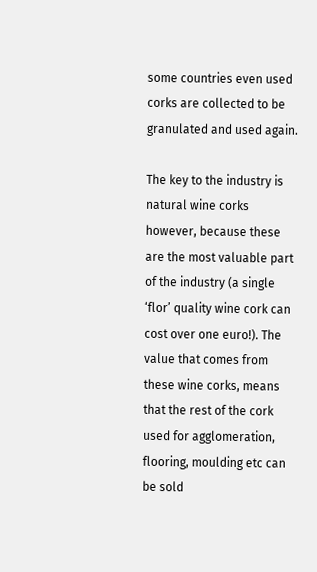some countries even used corks are collected to be granulated and used again.

The key to the industry is natural wine corks however, because these are the most valuable part of the industry (a single ‘flor’ quality wine cork can cost over one euro!). The value that comes from these wine corks, means that the rest of the cork used for agglomeration, flooring, moulding etc can be sold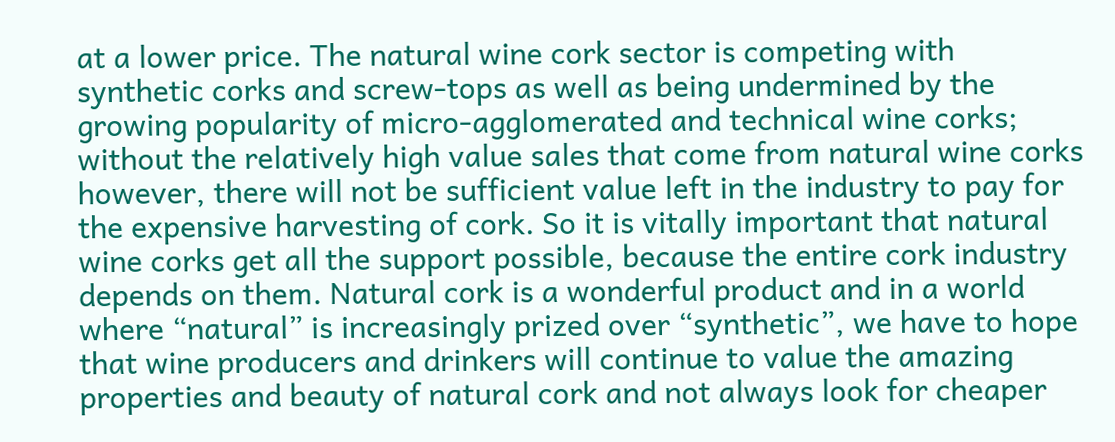at a lower price. The natural wine cork sector is competing with synthetic corks and screw-tops as well as being undermined by the growing popularity of micro-agglomerated and technical wine corks; without the relatively high value sales that come from natural wine corks however, there will not be sufficient value left in the industry to pay for the expensive harvesting of cork. So it is vitally important that natural wine corks get all the support possible, because the entire cork industry depends on them. Natural cork is a wonderful product and in a world where “natural” is increasingly prized over “synthetic”, we have to hope that wine producers and drinkers will continue to value the amazing properties and beauty of natural cork and not always look for cheaper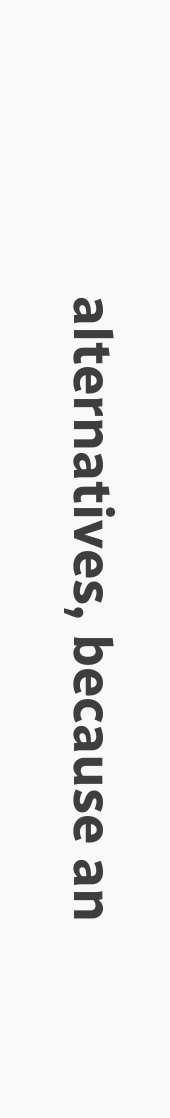alternatives, because an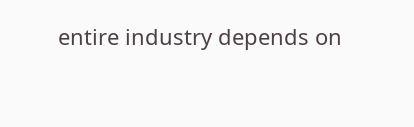entire industry depends on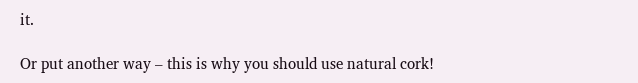it.

Or put another way – this is why you should use natural cork!